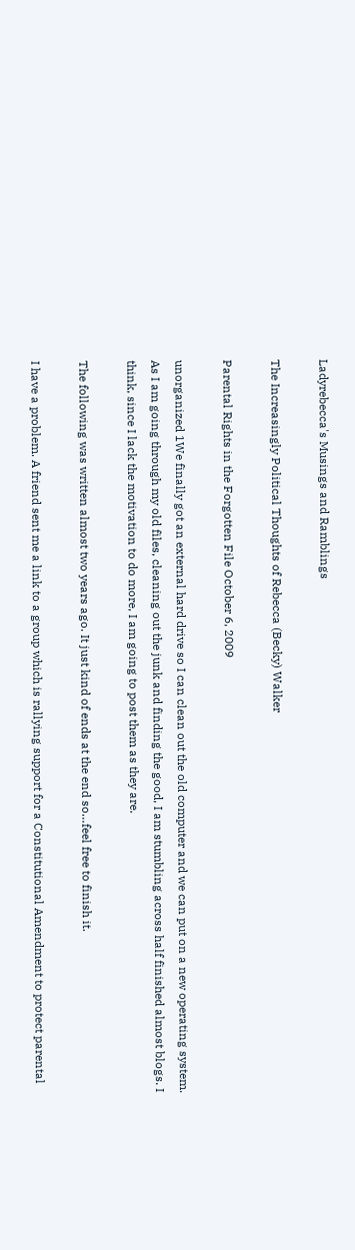Ladyrebecca's Musings and Ramblings

The Increasingly Political Thoughts of Rebecca (Becky) Walker

Parental Rights in the Forgotten File October 6, 2009

unorganized 1We finally got an external hard drive so I can clean out the old computer and we can put on a new operating system. As I am going through my old files, cleaning out the junk and finding the good, I am stumbling across half finished almost blogs. I think, since I lack the motivation to do more, I am going to post them as they are.

The following was written almost two years ago. It just kind of ends at the end so…feel free to finish it.

I have a problem. A friend sent me a link to a group which is rallying support for a Constitutional Amendment to protect parental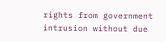rights from government intrusion without due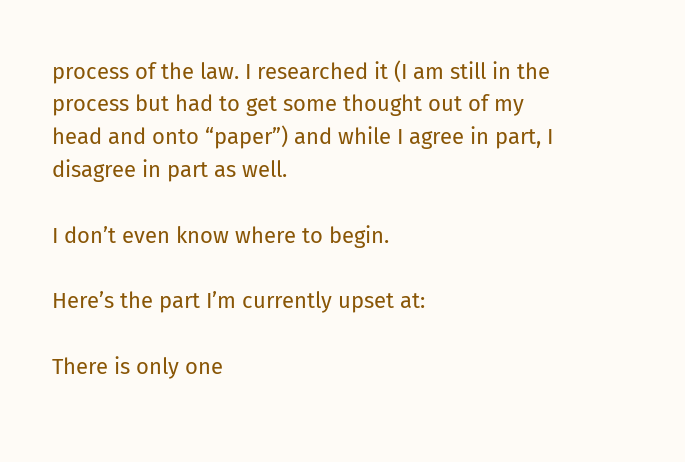process of the law. I researched it (I am still in the process but had to get some thought out of my head and onto “paper”) and while I agree in part, I disagree in part as well.

I don’t even know where to begin.

Here’s the part I’m currently upset at:

There is only one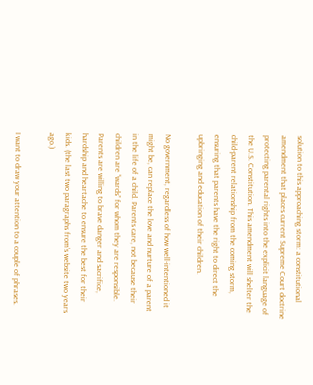solution to this approaching storm: a constitutional amendment that places current Supreme Court doctrine protecting parental rights into the explicit language of the U.S. Constitution. This amendment will shelter the child-parent relationship from the coming storm, ensuring that parents have the right to direct the upbringing and education of their children.

No government, regardless of how well-intentioned it might be, can replace the love and nurture of a parent in the life of a child. Parents care, not because their children are “wards” for whom they are responsible. Parents are willing to brave danger and sacrifice, hardship and heartache to ensure the best for their kids. (the last two paragraphs from’s website two years ago.)

I want to draw your attention to a couple of phrases.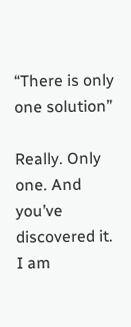“There is only one solution”

Really. Only one. And you’ve discovered it. I am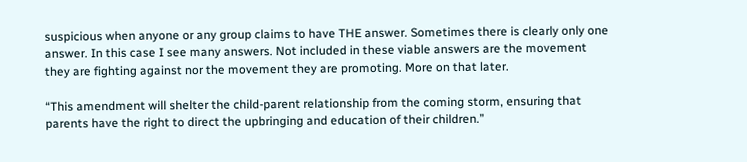suspicious when anyone or any group claims to have THE answer. Sometimes there is clearly only one answer. In this case I see many answers. Not included in these viable answers are the movement they are fighting against nor the movement they are promoting. More on that later.

“This amendment will shelter the child-parent relationship from the coming storm, ensuring that parents have the right to direct the upbringing and education of their children.”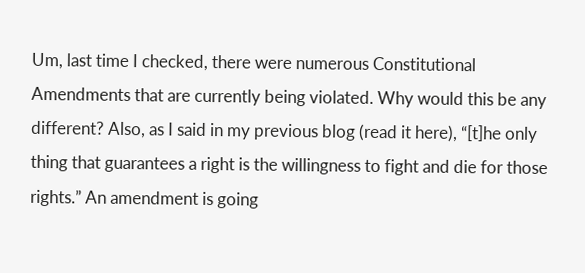Um, last time I checked, there were numerous Constitutional Amendments that are currently being violated. Why would this be any different? Also, as I said in my previous blog (read it here), “[t]he only thing that guarantees a right is the willingness to fight and die for those rights.” An amendment is going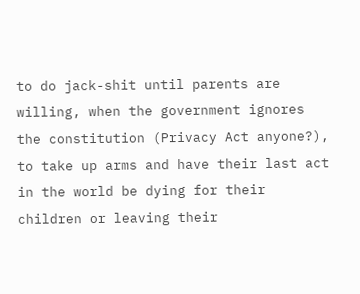to do jack-shit until parents are willing, when the government ignores the constitution (Privacy Act anyone?), to take up arms and have their last act in the world be dying for their children or leaving their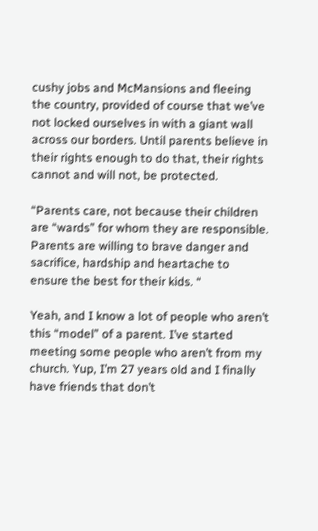cushy jobs and McMansions and fleeing the country, provided of course that we’ve not locked ourselves in with a giant wall across our borders. Until parents believe in their rights enough to do that, their rights cannot and will not, be protected.

“Parents care, not because their children are “wards” for whom they are responsible. Parents are willing to brave danger and sacrifice, hardship and heartache to ensure the best for their kids. “

Yeah, and I know a lot of people who aren’t this “model” of a parent. I’ve started meeting some people who aren’t from my church. Yup, I’m 27 years old and I finally have friends that don’t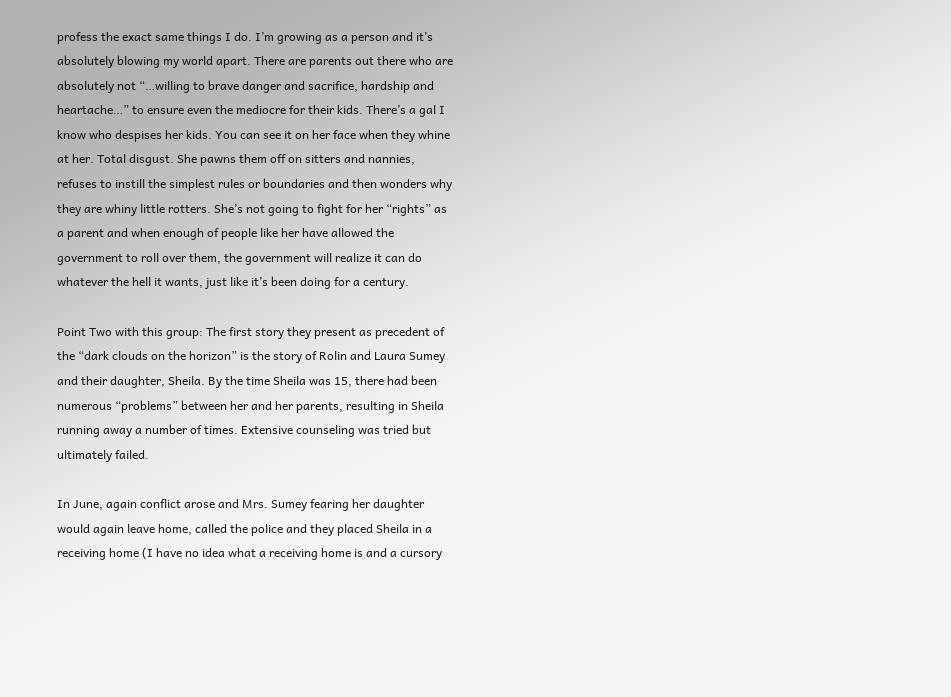profess the exact same things I do. I’m growing as a person and it’s absolutely blowing my world apart. There are parents out there who are absolutely not “…willing to brave danger and sacrifice, hardship and heartache…” to ensure even the mediocre for their kids. There’s a gal I know who despises her kids. You can see it on her face when they whine at her. Total disgust. She pawns them off on sitters and nannies, refuses to instill the simplest rules or boundaries and then wonders why they are whiny little rotters. She’s not going to fight for her “rights” as a parent and when enough of people like her have allowed the government to roll over them, the government will realize it can do whatever the hell it wants, just like it’s been doing for a century.

Point Two with this group: The first story they present as precedent of the “dark clouds on the horizon” is the story of Rolin and Laura Sumey and their daughter, Sheila. By the time Sheila was 15, there had been numerous “problems” between her and her parents, resulting in Sheila running away a number of times. Extensive counseling was tried but ultimately failed.

In June, again conflict arose and Mrs. Sumey fearing her daughter would again leave home, called the police and they placed Sheila in a receiving home (I have no idea what a receiving home is and a cursory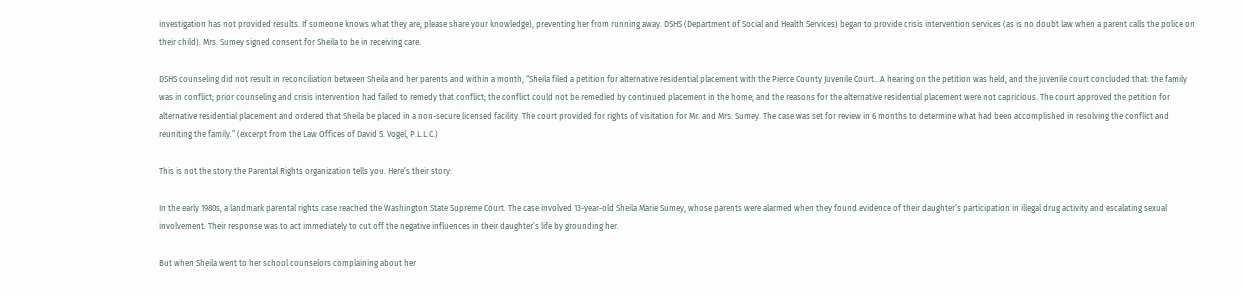investigation has not provided results. If someone knows what they are, please share your knowledge), preventing her from running away. DSHS (Department of Social and Health Services) began to provide crisis intervention services (as is no doubt law when a parent calls the police on their child). Mrs. Sumey signed consent for Sheila to be in receiving care.

DSHS counseling did not result in reconciliation between Sheila and her parents and within a month, “Sheila filed a petition for alternative residential placement with the Pierce County Juvenile Court…A hearing on the petition was held, and the juvenile court concluded that: the family was in conflict; prior counseling and crisis intervention had failed to remedy that conflict; the conflict could not be remedied by continued placement in the home; and the reasons for the alternative residential placement were not capricious. The court approved the petition for alternative residential placement and ordered that Sheila be placed in a non-secure licensed facility. The court provided for rights of visitation for Mr. and Mrs. Sumey. The case was set for review in 6 months to determine what had been accomplished in resolving the conflict and reuniting the family.” (excerpt from the Law Offices of David S. Vogel, P.L.L.C.)

This is not the story the Parental Rights organization tells you. Here’s their story:

In the early 1980s, a landmark parental rights case reached the Washington State Supreme Court. The case involved 13-year-old Sheila Marie Sumey, whose parents were alarmed when they found evidence of their daughter’s participation in illegal drug activity and escalating sexual involvement. Their response was to act immediately to cut off the negative influences in their daughter’s life by grounding her.

But when Sheila went to her school counselors complaining about her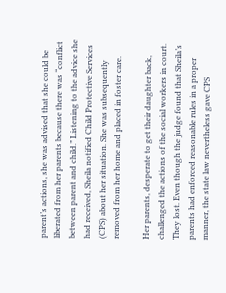parent’s actions, she was advised that she could be liberated from her parents because there was “conflict between parent and child.” Listening to the advice she had received, Sheila notified Child Protective Services (CPS) about her situation. She was subsequently removed from her home and placed in foster care.

Her parents, desperate to get their daughter back, challenged the actions of the social workers in court. They lost. Even though the judge found that Sheila’s parents had enforced reasonable rules in a proper manner, the state law nevertheless gave CPS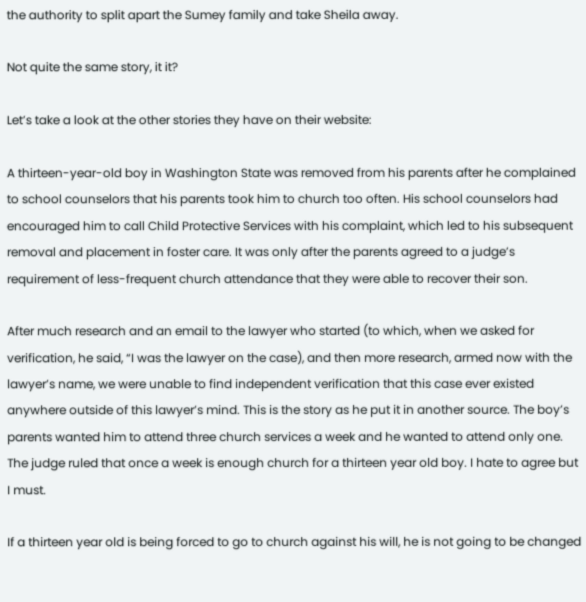the authority to split apart the Sumey family and take Sheila away.

Not quite the same story, it it?

Let’s take a look at the other stories they have on their website:

A thirteen-year-old boy in Washington State was removed from his parents after he complained to school counselors that his parents took him to church too often. His school counselors had encouraged him to call Child Protective Services with his complaint, which led to his subsequent removal and placement in foster care. It was only after the parents agreed to a judge’s requirement of less-frequent church attendance that they were able to recover their son.

After much research and an email to the lawyer who started (to which, when we asked for verification, he said, “I was the lawyer on the case), and then more research, armed now with the lawyer’s name, we were unable to find independent verification that this case ever existed anywhere outside of this lawyer’s mind. This is the story as he put it in another source. The boy’s parents wanted him to attend three church services a week and he wanted to attend only one. The judge ruled that once a week is enough church for a thirteen year old boy. I hate to agree but I must.

If a thirteen year old is being forced to go to church against his will, he is not going to be changed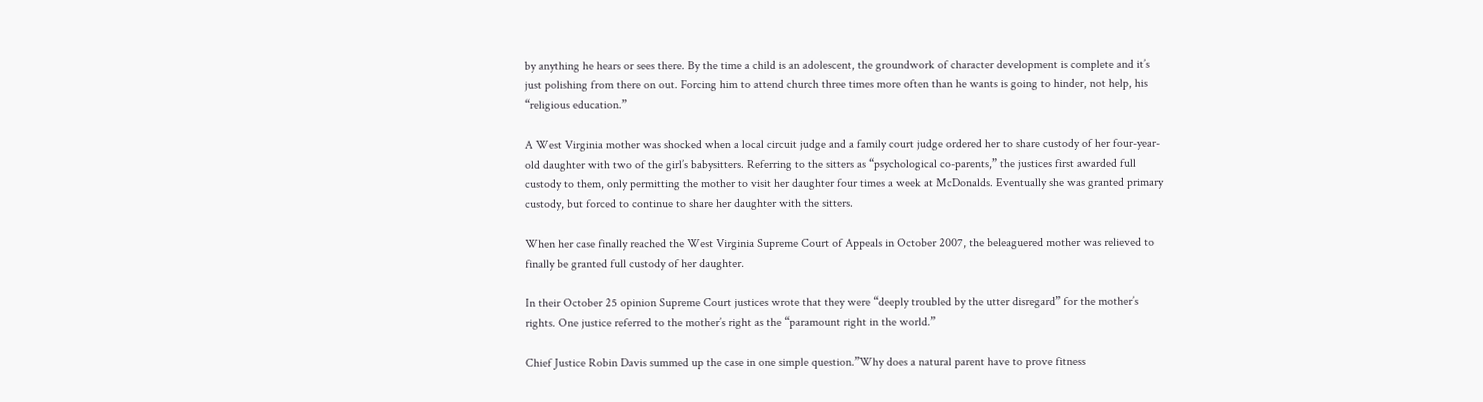by anything he hears or sees there. By the time a child is an adolescent, the groundwork of character development is complete and it’s just polishing from there on out. Forcing him to attend church three times more often than he wants is going to hinder, not help, his “religious education.”

A West Virginia mother was shocked when a local circuit judge and a family court judge ordered her to share custody of her four-year-old daughter with two of the girl’s babysitters. Referring to the sitters as “psychological co-parents,” the justices first awarded full custody to them, only permitting the mother to visit her daughter four times a week at McDonalds. Eventually she was granted primary custody, but forced to continue to share her daughter with the sitters.

When her case finally reached the West Virginia Supreme Court of Appeals in October 2007, the beleaguered mother was relieved to finally be granted full custody of her daughter.

In their October 25 opinion Supreme Court justices wrote that they were “deeply troubled by the utter disregard” for the mother’s rights. One justice referred to the mother’s right as the “paramount right in the world.”

Chief Justice Robin Davis summed up the case in one simple question.”Why does a natural parent have to prove fitness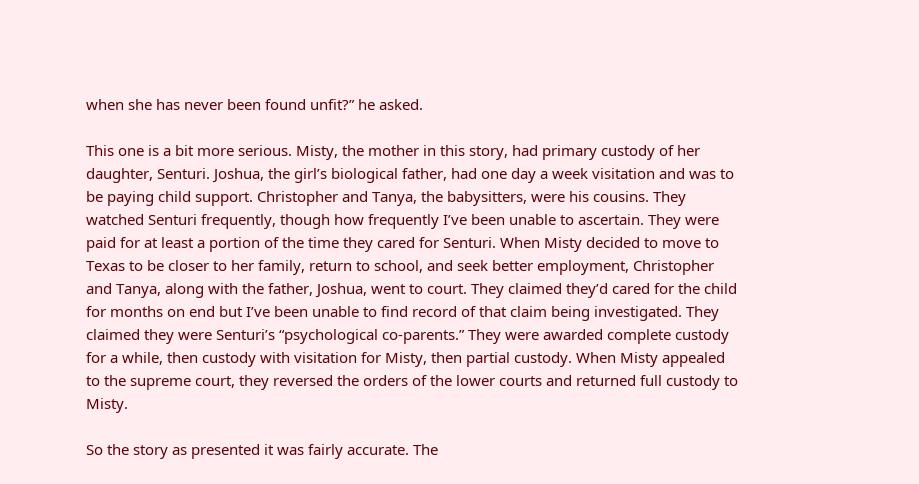when she has never been found unfit?” he asked.

This one is a bit more serious. Misty, the mother in this story, had primary custody of her daughter, Senturi. Joshua, the girl’s biological father, had one day a week visitation and was to be paying child support. Christopher and Tanya, the babysitters, were his cousins. They watched Senturi frequently, though how frequently I’ve been unable to ascertain. They were paid for at least a portion of the time they cared for Senturi. When Misty decided to move to Texas to be closer to her family, return to school, and seek better employment, Christopher and Tanya, along with the father, Joshua, went to court. They claimed they’d cared for the child for months on end but I’ve been unable to find record of that claim being investigated. They claimed they were Senturi’s “psychological co-parents.” They were awarded complete custody for a while, then custody with visitation for Misty, then partial custody. When Misty appealed to the supreme court, they reversed the orders of the lower courts and returned full custody to Misty.

So the story as presented it was fairly accurate. The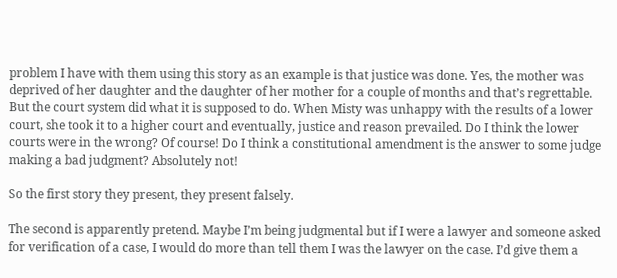problem I have with them using this story as an example is that justice was done. Yes, the mother was deprived of her daughter and the daughter of her mother for a couple of months and that’s regrettable. But the court system did what it is supposed to do. When Misty was unhappy with the results of a lower court, she took it to a higher court and eventually, justice and reason prevailed. Do I think the lower courts were in the wrong? Of course! Do I think a constitutional amendment is the answer to some judge making a bad judgment? Absolutely not!

So the first story they present, they present falsely.

The second is apparently pretend. Maybe I’m being judgmental but if I were a lawyer and someone asked for verification of a case, I would do more than tell them I was the lawyer on the case. I’d give them a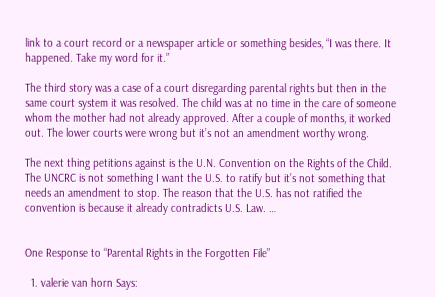link to a court record or a newspaper article or something besides, “I was there. It happened. Take my word for it.”

The third story was a case of a court disregarding parental rights but then in the same court system it was resolved. The child was at no time in the care of someone whom the mother had not already approved. After a couple of months, it worked out. The lower courts were wrong but it’s not an amendment worthy wrong.

The next thing petitions against is the U.N. Convention on the Rights of the Child. The UNCRC is not something I want the U.S. to ratify but it’s not something that needs an amendment to stop. The reason that the U.S. has not ratified the convention is because it already contradicts U.S. Law. …


One Response to “Parental Rights in the Forgotten File”

  1. valerie van horn Says: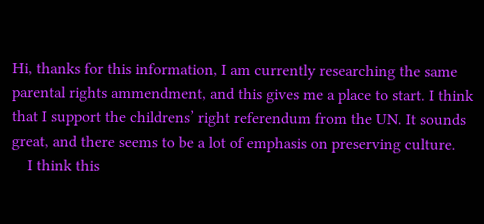Hi, thanks for this information, I am currently researching the same parental rights ammendment, and this gives me a place to start. I think that I support the childrens’ right referendum from the UN. It sounds great, and there seems to be a lot of emphasis on preserving culture.
    I think this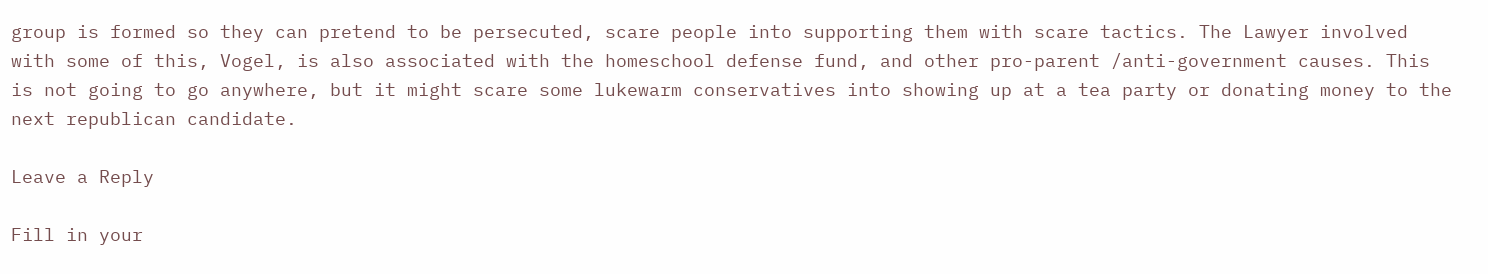group is formed so they can pretend to be persecuted, scare people into supporting them with scare tactics. The Lawyer involved with some of this, Vogel, is also associated with the homeschool defense fund, and other pro-parent /anti-government causes. This is not going to go anywhere, but it might scare some lukewarm conservatives into showing up at a tea party or donating money to the next republican candidate.

Leave a Reply

Fill in your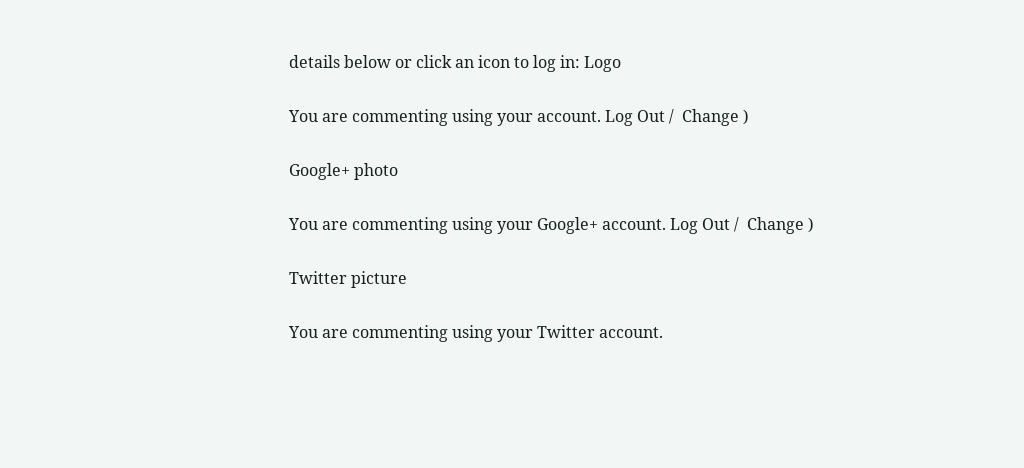details below or click an icon to log in: Logo

You are commenting using your account. Log Out /  Change )

Google+ photo

You are commenting using your Google+ account. Log Out /  Change )

Twitter picture

You are commenting using your Twitter account.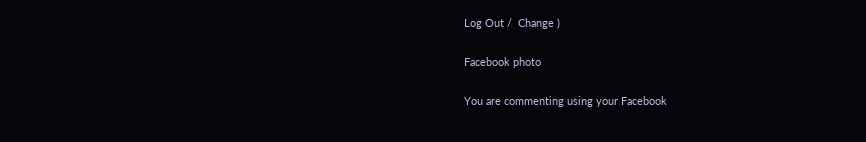Log Out /  Change )

Facebook photo

You are commenting using your Facebook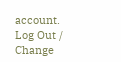account. Log Out /  Change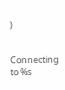)


Connecting to %s